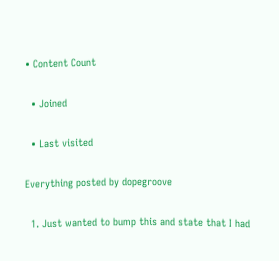• Content Count

  • Joined

  • Last visited

Everything posted by dopegroove

  1. Just wanted to bump this and state that I had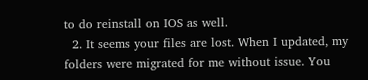to do reinstall on IOS as well.
  2. It seems your files are lost. When I updated, my folders were migrated for me without issue. You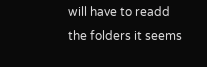will have to readd the folders it seems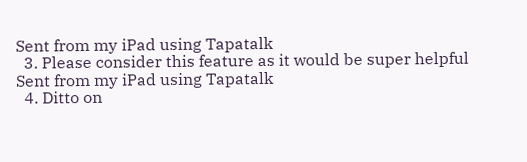Sent from my iPad using Tapatalk
  3. Please consider this feature as it would be super helpful Sent from my iPad using Tapatalk
  4. Ditto on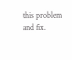this problem and fix.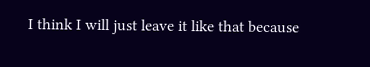I think I will just leave it like that because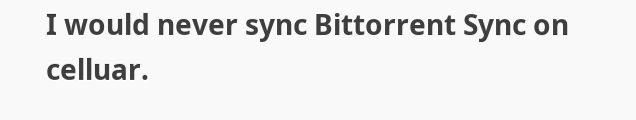I would never sync Bittorrent Sync on celluar.